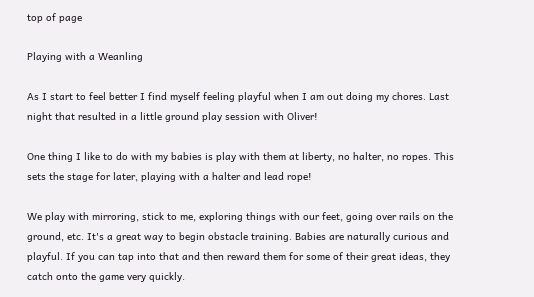top of page

Playing with a Weanling

As I start to feel better I find myself feeling playful when I am out doing my chores. Last night that resulted in a little ground play session with Oliver!

One thing I like to do with my babies is play with them at liberty, no halter, no ropes. This sets the stage for later, playing with a halter and lead rope!

We play with mirroring, stick to me, exploring things with our feet, going over rails on the ground, etc. It's a great way to begin obstacle training. Babies are naturally curious and playful. If you can tap into that and then reward them for some of their great ideas, they catch onto the game very quickly.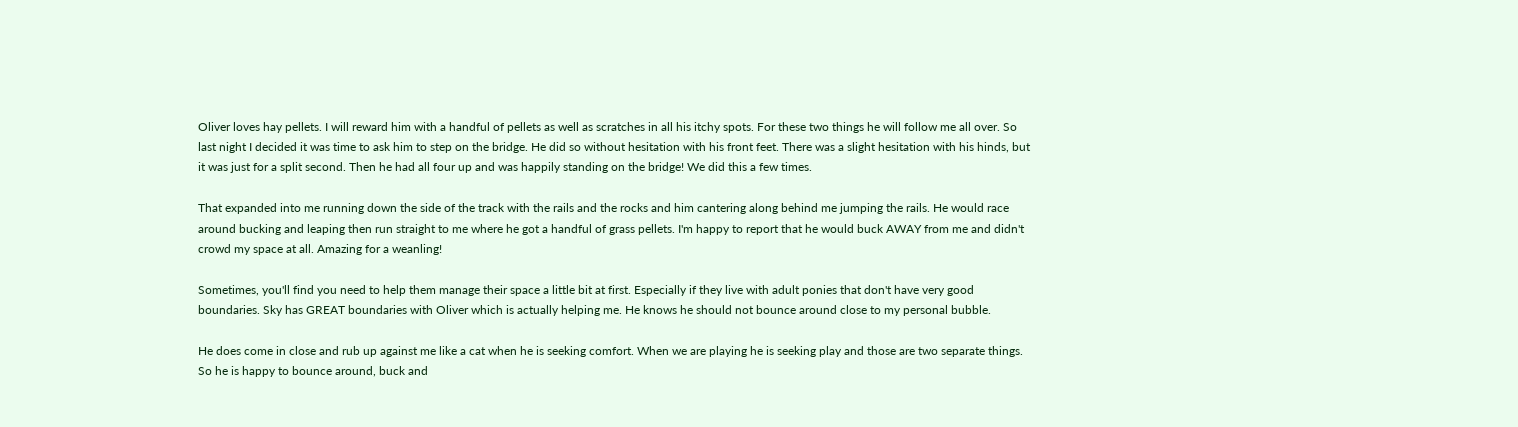Oliver loves hay pellets. I will reward him with a handful of pellets as well as scratches in all his itchy spots. For these two things he will follow me all over. So last night I decided it was time to ask him to step on the bridge. He did so without hesitation with his front feet. There was a slight hesitation with his hinds, but it was just for a split second. Then he had all four up and was happily standing on the bridge! We did this a few times.

That expanded into me running down the side of the track with the rails and the rocks and him cantering along behind me jumping the rails. He would race around bucking and leaping then run straight to me where he got a handful of grass pellets. I'm happy to report that he would buck AWAY from me and didn't crowd my space at all. Amazing for a weanling!

Sometimes, you'll find you need to help them manage their space a little bit at first. Especially if they live with adult ponies that don't have very good boundaries. Sky has GREAT boundaries with Oliver which is actually helping me. He knows he should not bounce around close to my personal bubble.

He does come in close and rub up against me like a cat when he is seeking comfort. When we are playing he is seeking play and those are two separate things. So he is happy to bounce around, buck and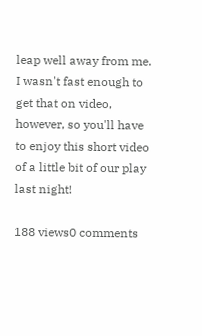leap well away from me. I wasn't fast enough to get that on video, however, so you'll have to enjoy this short video of a little bit of our play last night!

188 views0 comments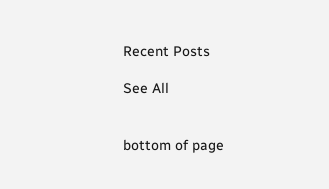Recent Posts

See All


bottom of page